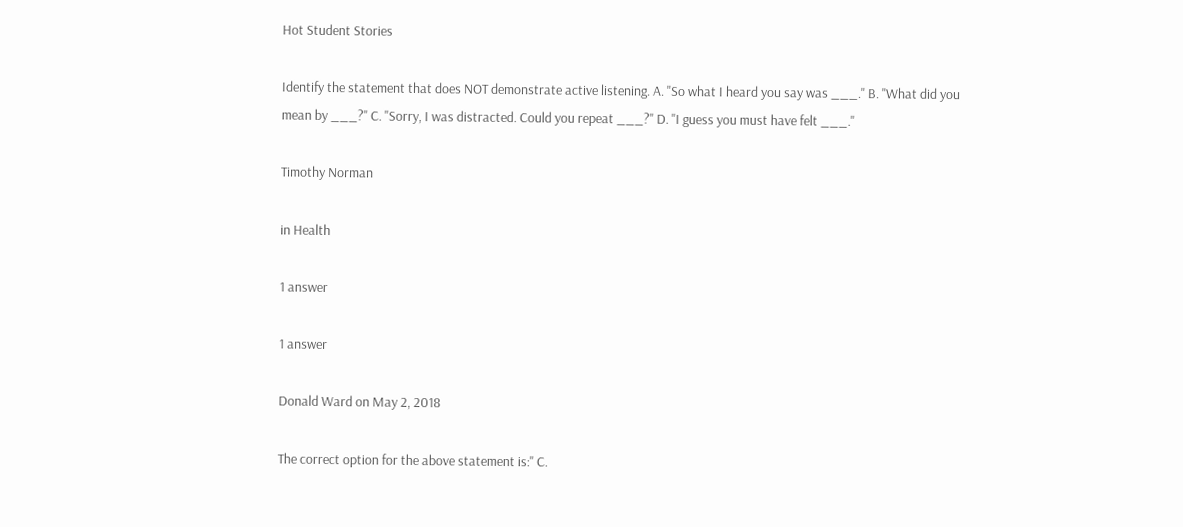Hot Student Stories

Identify the statement that does NOT demonstrate active listening. A. "So what I heard you say was ___." B. "What did you mean by ___?" C. "Sorry, I was distracted. Could you repeat ___?" D. "I guess you must have felt ___."

Timothy Norman

in Health

1 answer

1 answer

Donald Ward on May 2, 2018

The correct option for the above statement is:" C.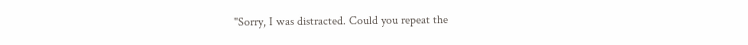"Sorry, I was distracted. Could you repeat the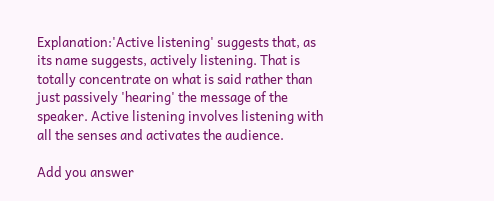Explanation:'Active listening' suggests that, as its name suggests, actively listening. That is totally concentrate on what is said rather than just passively 'hearing' the message of the speaker. Active listening involves listening with all the senses and activates the audience.

Add you answer